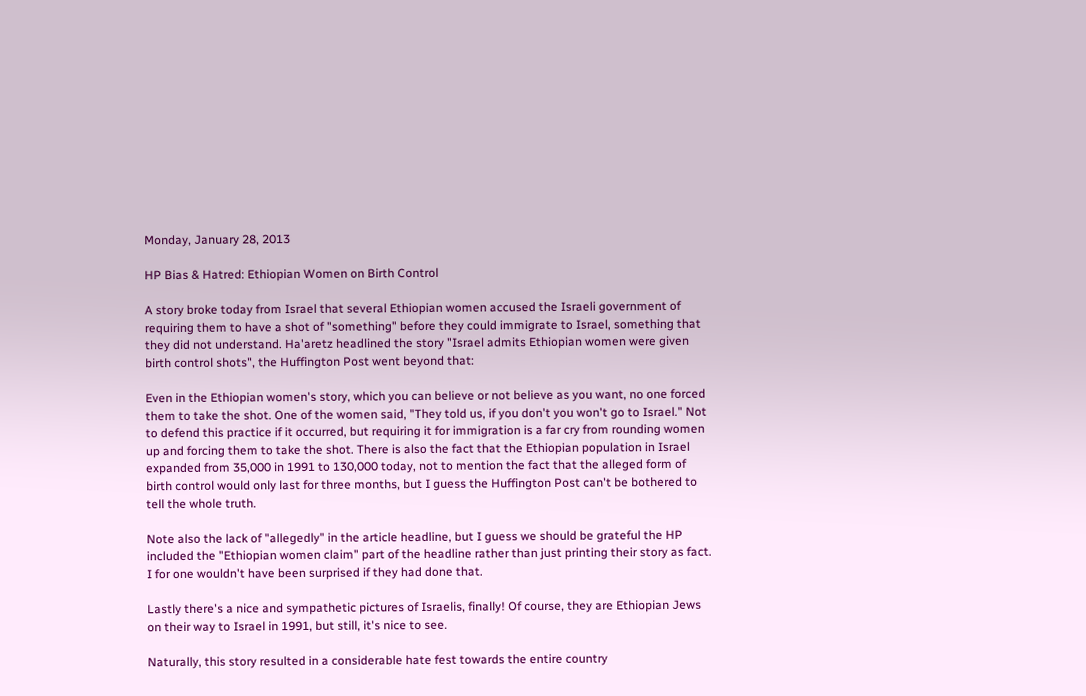Monday, January 28, 2013

HP Bias & Hatred: Ethiopian Women on Birth Control

A story broke today from Israel that several Ethiopian women accused the Israeli government of requiring them to have a shot of "something" before they could immigrate to Israel, something that they did not understand. Ha'aretz headlined the story "Israel admits Ethiopian women were given birth control shots", the Huffington Post went beyond that:

Even in the Ethiopian women's story, which you can believe or not believe as you want, no one forced them to take the shot. One of the women said, "They told us, if you don't you won't go to Israel." Not to defend this practice if it occurred, but requiring it for immigration is a far cry from rounding women up and forcing them to take the shot. There is also the fact that the Ethiopian population in Israel expanded from 35,000 in 1991 to 130,000 today, not to mention the fact that the alleged form of birth control would only last for three months, but I guess the Huffington Post can't be bothered to tell the whole truth.

Note also the lack of "allegedly" in the article headline, but I guess we should be grateful the HP included the "Ethiopian women claim" part of the headline rather than just printing their story as fact. I for one wouldn't have been surprised if they had done that.

Lastly there's a nice and sympathetic pictures of Israelis, finally! Of course, they are Ethiopian Jews on their way to Israel in 1991, but still, it's nice to see.

Naturally, this story resulted in a considerable hate fest towards the entire country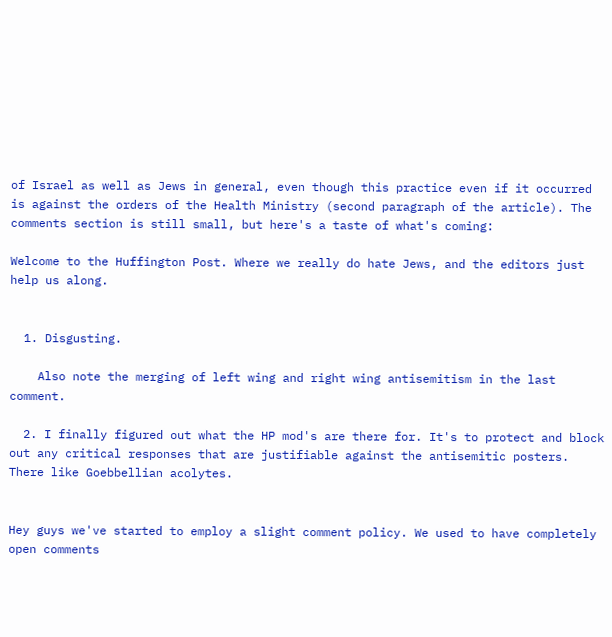of Israel as well as Jews in general, even though this practice even if it occurred is against the orders of the Health Ministry (second paragraph of the article). The comments section is still small, but here's a taste of what's coming:

Welcome to the Huffington Post. Where we really do hate Jews, and the editors just help us along.


  1. Disgusting.

    Also note the merging of left wing and right wing antisemitism in the last comment.

  2. I finally figured out what the HP mod's are there for. It's to protect and block out any critical responses that are justifiable against the antisemitic posters. There like Goebbellian acolytes.


Hey guys we've started to employ a slight comment policy. We used to have completely open comments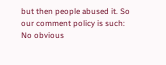but then people abused it. So our comment policy is such: No obvious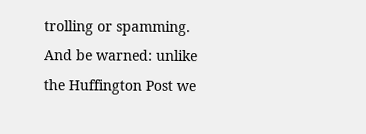trolling or spamming. And be warned: unlike the Huffington Post we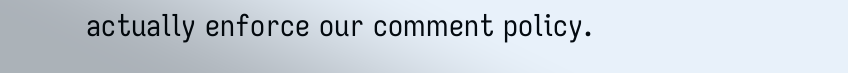actually enforce our comment policy.